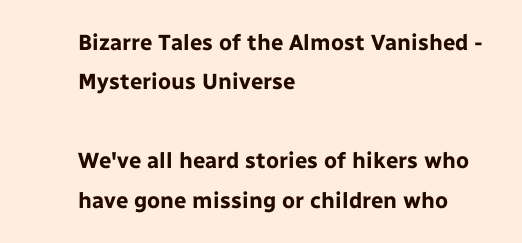Bizarre Tales of the Almost Vanished - Mysterious Universe

We've all heard stories of hikers who have gone missing or children who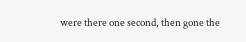were there one second, then gone the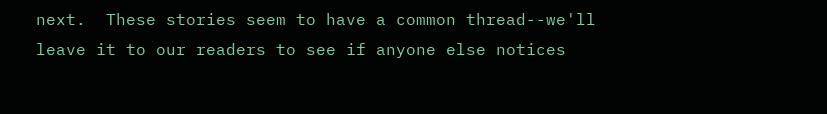next.  These stories seem to have a common thread--we'll leave it to our readers to see if anyone else notices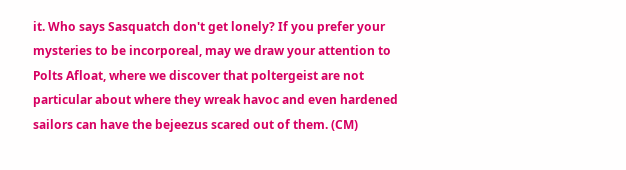it. Who says Sasquatch don't get lonely? If you prefer your mysteries to be incorporeal, may we draw your attention to Polts Afloat, where we discover that poltergeist are not particular about where they wreak havoc and even hardened sailors can have the bejeezus scared out of them. (CM)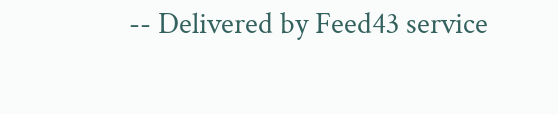-- Delivered by Feed43 service